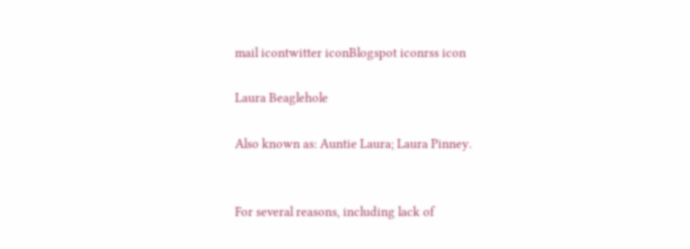mail icontwitter iconBlogspot iconrss icon

Laura Beaglehole

Also known as: Auntie Laura; Laura Pinney.


For several reasons, including lack of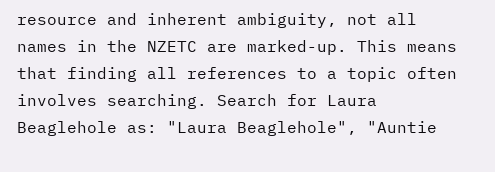resource and inherent ambiguity, not all names in the NZETC are marked-up. This means that finding all references to a topic often involves searching. Search for Laura Beaglehole as: "Laura Beaglehole", "Auntie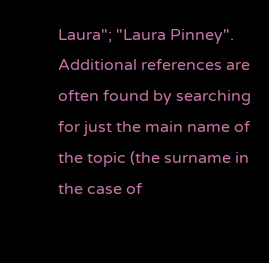Laura"; "Laura Pinney". Additional references are often found by searching for just the main name of the topic (the surname in the case of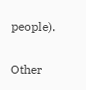people).

Other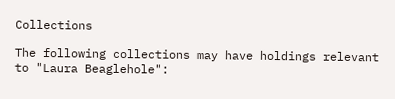Collections

The following collections may have holdings relevant to "Laura Beaglehole":